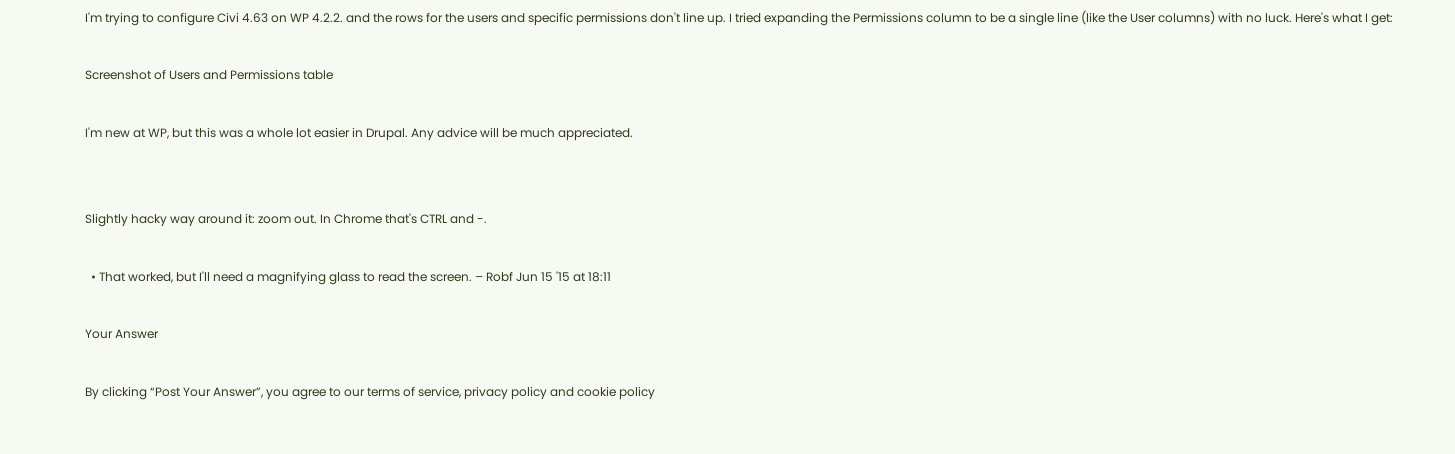I'm trying to configure Civi 4.63 on WP 4.2.2. and the rows for the users and specific permissions don't line up. I tried expanding the Permissions column to be a single line (like the User columns) with no luck. Here's what I get:

Screenshot of Users and Permissions table

I'm new at WP, but this was a whole lot easier in Drupal. Any advice will be much appreciated.


Slightly hacky way around it: zoom out. In Chrome that's CTRL and -.

  • That worked, but I'll need a magnifying glass to read the screen. – Robf Jun 15 '15 at 18:11

Your Answer

By clicking “Post Your Answer”, you agree to our terms of service, privacy policy and cookie policy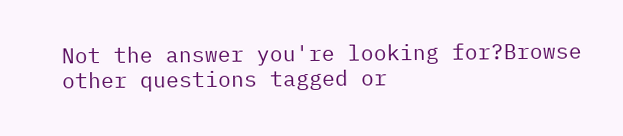Not the answer you're looking for?Browse other questions tagged or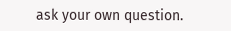ask your own question.